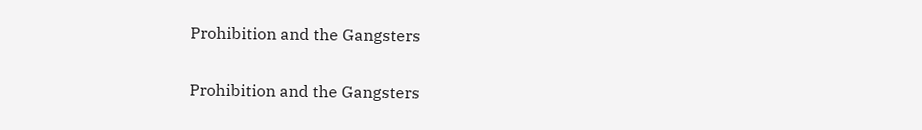Prohibition and the Gangsters

Prohibition and the Gangsters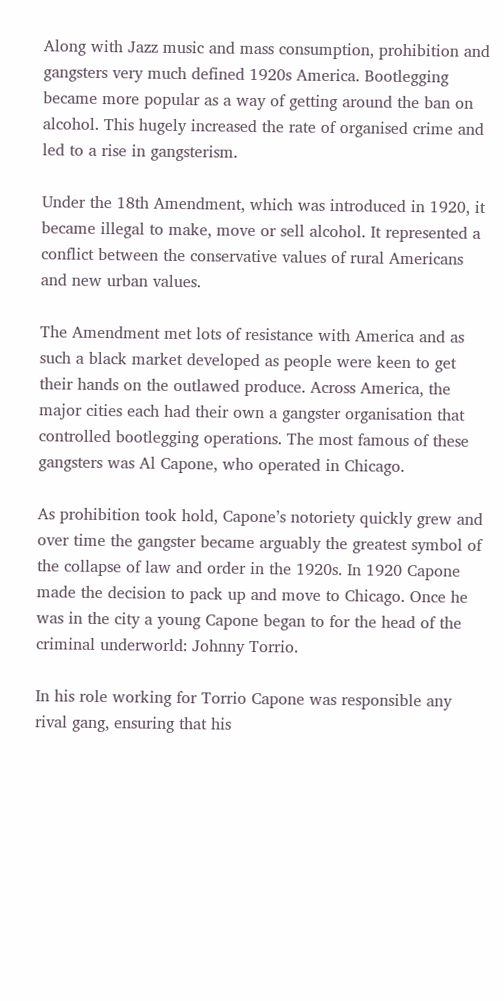Along with Jazz music and mass consumption, prohibition and gangsters very much defined 1920s America. Bootlegging became more popular as a way of getting around the ban on alcohol. This hugely increased the rate of organised crime and led to a rise in gangsterism.

Under the 18th Amendment, which was introduced in 1920, it became illegal to make, move or sell alcohol. It represented a conflict between the conservative values of rural Americans and new urban values.

The Amendment met lots of resistance with America and as such a black market developed as people were keen to get their hands on the outlawed produce. Across America, the major cities each had their own a gangster organisation that controlled bootlegging operations. The most famous of these gangsters was Al Capone, who operated in Chicago.

As prohibition took hold, Capone’s notoriety quickly grew and over time the gangster became arguably the greatest symbol of the collapse of law and order in the 1920s. In 1920 Capone made the decision to pack up and move to Chicago. Once he was in the city a young Capone began to for the head of the criminal underworld: Johnny Torrio.

In his role working for Torrio Capone was responsible any rival gang, ensuring that his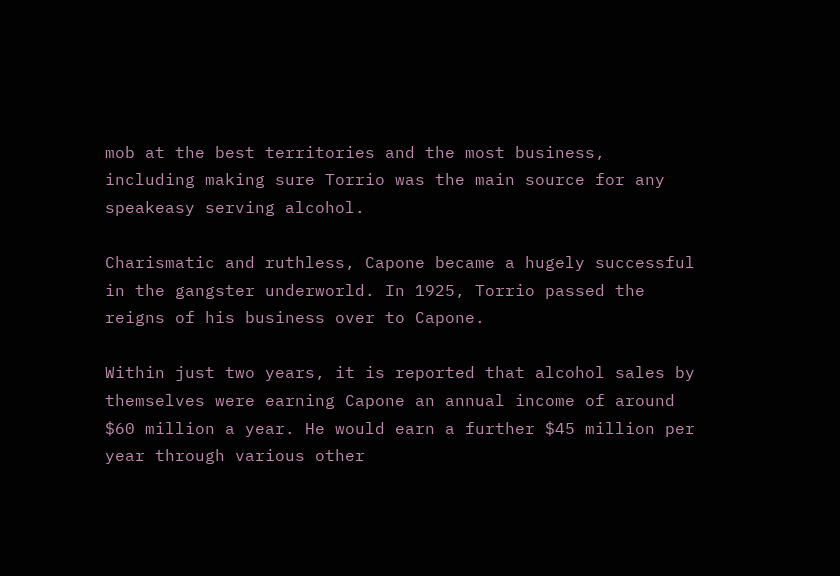mob at the best territories and the most business, including making sure Torrio was the main source for any speakeasy serving alcohol.

Charismatic and ruthless, Capone became a hugely successful in the gangster underworld. In 1925, Torrio passed the reigns of his business over to Capone.

Within just two years, it is reported that alcohol sales by themselves were earning Capone an annual income of around $60 million a year. He would earn a further $45 million per year through various other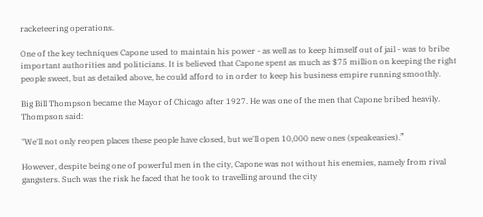racketeering operations.

One of the key techniques Capone used to maintain his power - as well as to keep himself out of jail - was to bribe important authorities and politicians. It is believed that Capone spent as much as $75 million on keeping the right people sweet, but as detailed above, he could afford to in order to keep his business empire running smoothly.

Big Bill Thompson became the Mayor of Chicago after 1927. He was one of the men that Capone bribed heavily. Thompson said:

"We'll not only reopen places these people have closed, but we'll open 10,000 new ones (speakeasies).”

However, despite being one of powerful men in the city, Capone was not without his enemies, namely from rival gangsters. Such was the risk he faced that he took to travelling around the city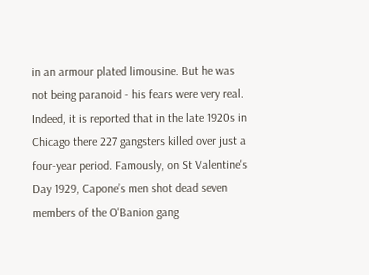in an armour plated limousine. But he was not being paranoid - his fears were very real. Indeed, it is reported that in the late 1920s in Chicago there 227 gangsters killed over just a four-year period. Famously, on St Valentine's Day 1929, Capone’s men shot dead seven members of the O'Banion gang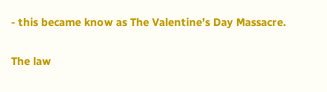- this became know as The Valentine’s Day Massacre.

The law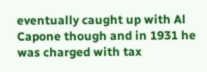eventually caught up with Al Capone though and in 1931 he was charged with tax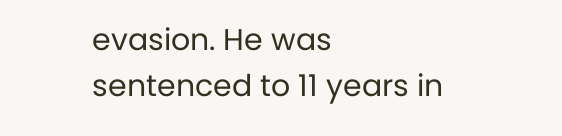evasion. He was sentenced to 11 years in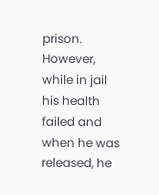prison. However, while in jail his health failed and when he was released, he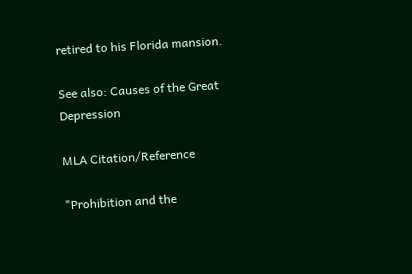retired to his Florida mansion.

See also: Causes of the Great Depression

MLA Citation/Reference

"Prohibition and the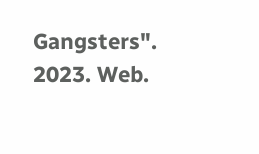Gangsters". 2023. Web.